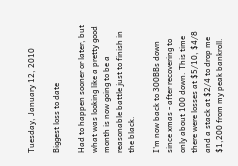Tuesday, January 12, 2010

Biggest loss to date

Had to happen sooner or later, but what was looking like a pretty good month is now going to be a reasonable battle just to finish in the black.

I'm now back to 300BBs down since xmas - after recovering to only about 100 down. This time there were losses at $5/10, $4/8 and a stack at $2/4 to drop me $1,200 from my peak bankroll.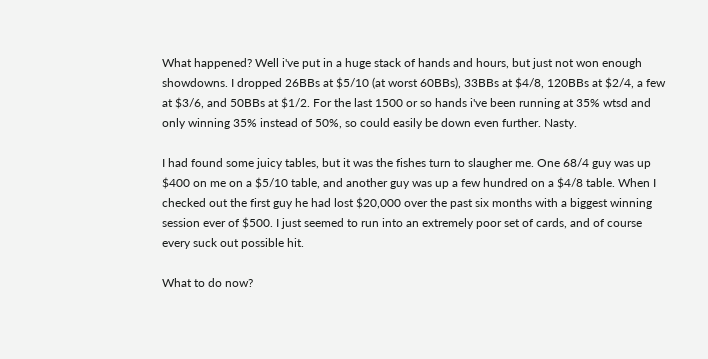What happened? Well i've put in a huge stack of hands and hours, but just not won enough showdowns. I dropped 26BBs at $5/10 (at worst 60BBs), 33BBs at $4/8, 120BBs at $2/4, a few at $3/6, and 50BBs at $1/2. For the last 1500 or so hands i've been running at 35% wtsd and only winning 35% instead of 50%, so could easily be down even further. Nasty.

I had found some juicy tables, but it was the fishes turn to slaugher me. One 68/4 guy was up $400 on me on a $5/10 table, and another guy was up a few hundred on a $4/8 table. When I checked out the first guy he had lost $20,000 over the past six months with a biggest winning session ever of $500. I just seemed to run into an extremely poor set of cards, and of course every suck out possible hit.

What to do now?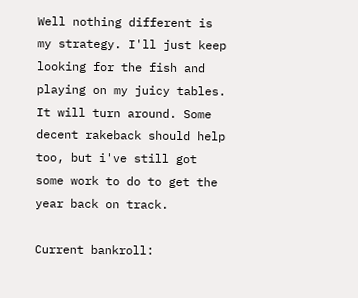Well nothing different is my strategy. I'll just keep looking for the fish and playing on my juicy tables. It will turn around. Some decent rakeback should help too, but i've still got some work to do to get the year back on track.

Current bankroll: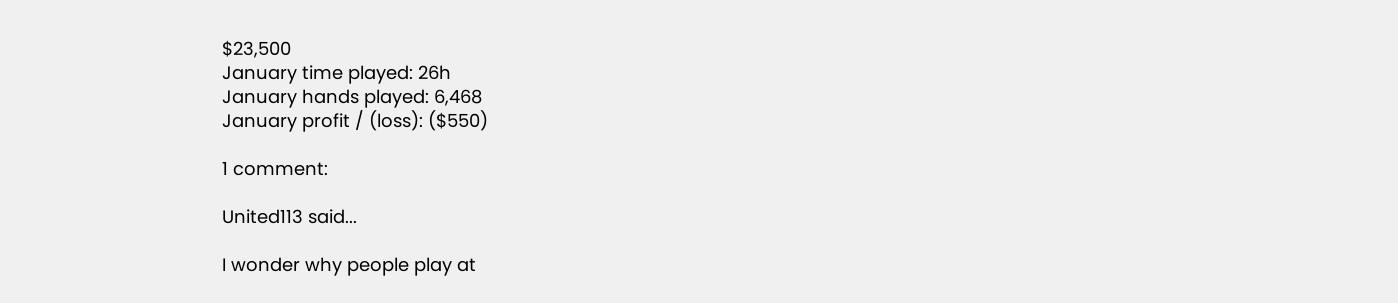$23,500
January time played: 26h
January hands played: 6,468
January profit / (loss): ($550)

1 comment:

United113 said...

I wonder why people play at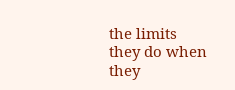the limits they do when they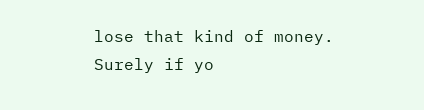lose that kind of money. Surely if yo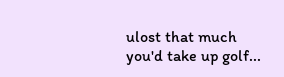ulost that much you'd take up golf...